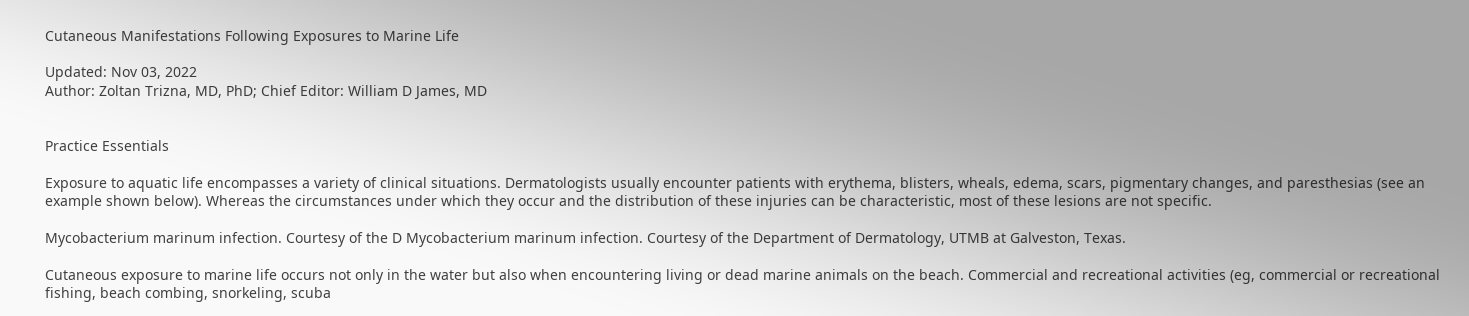Cutaneous Manifestations Following Exposures to Marine Life

Updated: Nov 03, 2022
Author: Zoltan Trizna, MD, PhD; Chief Editor: William D James, MD


Practice Essentials

Exposure to aquatic life encompasses a variety of clinical situations. Dermatologists usually encounter patients with erythema, blisters, wheals, edema, scars, pigmentary changes, and paresthesias (see an example shown below). Whereas the circumstances under which they occur and the distribution of these injuries can be characteristic, most of these lesions are not specific.

Mycobacterium marinum infection. Courtesy of the D Mycobacterium marinum infection. Courtesy of the Department of Dermatology, UTMB at Galveston, Texas.

Cutaneous exposure to marine life occurs not only in the water but also when encountering living or dead marine animals on the beach. Commercial and recreational activities (eg, commercial or recreational fishing, beach combing, snorkeling, scuba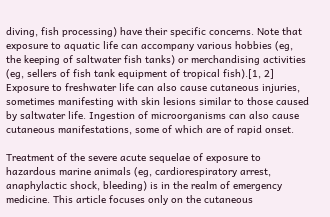diving, fish processing) have their specific concerns. Note that exposure to aquatic life can accompany various hobbies (eg, the keeping of saltwater fish tanks) or merchandising activities (eg, sellers of fish tank equipment of tropical fish).[1, 2] Exposure to freshwater life can also cause cutaneous injuries, sometimes manifesting with skin lesions similar to those caused by saltwater life. Ingestion of microorganisms can also cause cutaneous manifestations, some of which are of rapid onset.

Treatment of the severe acute sequelae of exposure to hazardous marine animals (eg, cardiorespiratory arrest, anaphylactic shock, bleeding) is in the realm of emergency medicine. This article focuses only on the cutaneous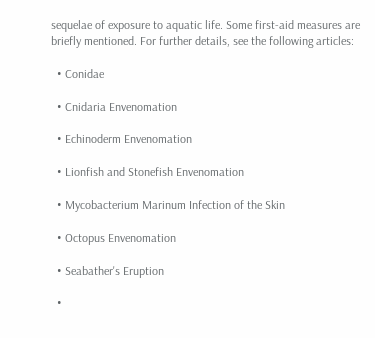sequelae of exposure to aquatic life. Some first-aid measures are briefly mentioned. For further details, see the following articles:

  • Conidae

  • Cnidaria Envenomation

  • Echinoderm Envenomation

  • Lionfish and Stonefish Envenomation

  • Mycobacterium Marinum Infection of the Skin

  • Octopus Envenomation

  • Seabather's Eruption

  •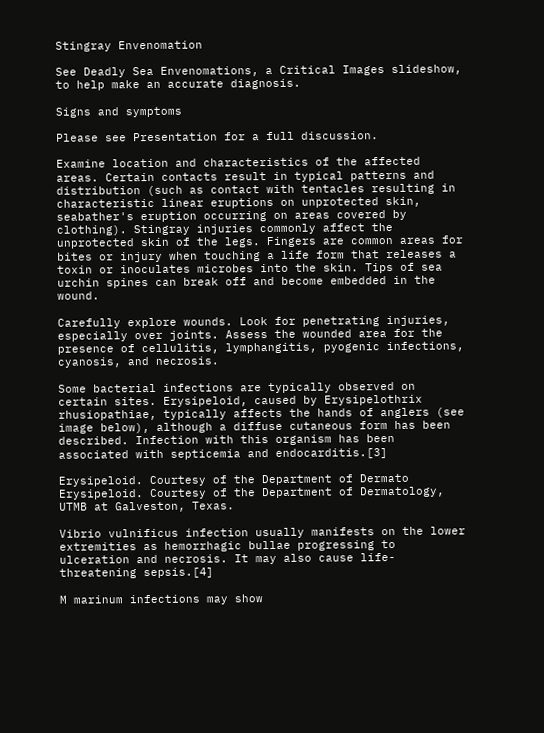Stingray Envenomation

See Deadly Sea Envenomations, a Critical Images slideshow, to help make an accurate diagnosis.

Signs and symptoms

Please see Presentation for a full discussion.

Examine location and characteristics of the affected areas. Certain contacts result in typical patterns and distribution (such as contact with tentacles resulting in characteristic linear eruptions on unprotected skin, seabather's eruption occurring on areas covered by clothing). Stingray injuries commonly affect the unprotected skin of the legs. Fingers are common areas for bites or injury when touching a life form that releases a toxin or inoculates microbes into the skin. Tips of sea urchin spines can break off and become embedded in the wound.

Carefully explore wounds. Look for penetrating injuries, especially over joints. Assess the wounded area for the presence of cellulitis, lymphangitis, pyogenic infections, cyanosis, and necrosis.

Some bacterial infections are typically observed on certain sites. Erysipeloid, caused by Erysipelothrix rhusiopathiae, typically affects the hands of anglers (see image below), although a diffuse cutaneous form has been described. Infection with this organism has been associated with septicemia and endocarditis.[3]

Erysipeloid. Courtesy of the Department of Dermato Erysipeloid. Courtesy of the Department of Dermatology, UTMB at Galveston, Texas.

Vibrio vulnificus infection usually manifests on the lower extremities as hemorrhagic bullae progressing to ulceration and necrosis. It may also cause life-threatening sepsis.[4]

M marinum infections may show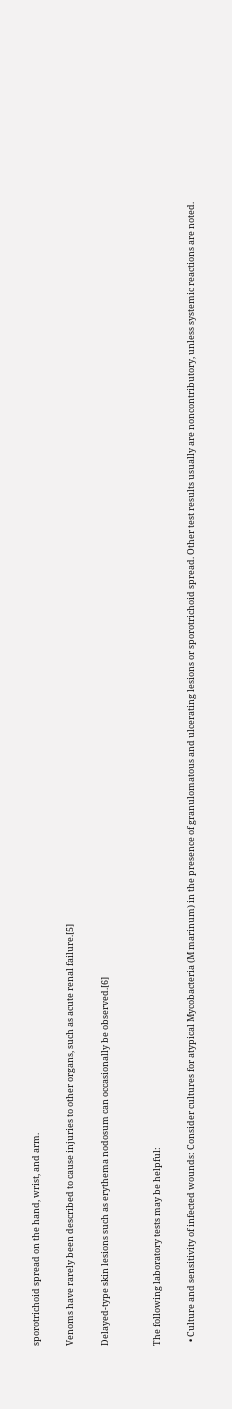sporotrichoid spread on the hand, wrist, and arm.

Venoms have rarely been described to cause injuries to other organs, such as acute renal failure.[5]

Delayed-type skin lesions such as erythema nodosum can occasionally be observed.[6]


The following laboratory tests may be helpful:

  • Culture and sensitivity of infected wounds: Consider cultures for atypical Mycobacteria (M marinum) in the presence of granulomatous and ulcerating lesions or sporotrichoid spread. Other test results usually are noncontributory, unless systemic reactions are noted.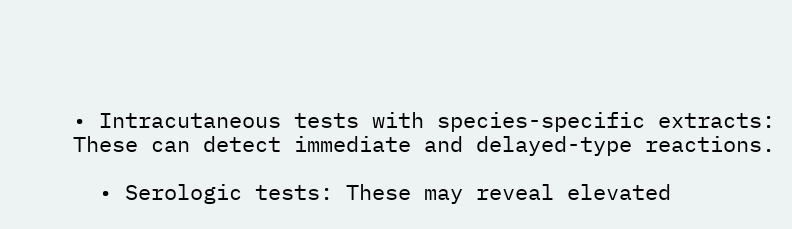• Intracutaneous tests with species-specific extracts: These can detect immediate and delayed-type reactions.

  • Serologic tests: These may reveal elevated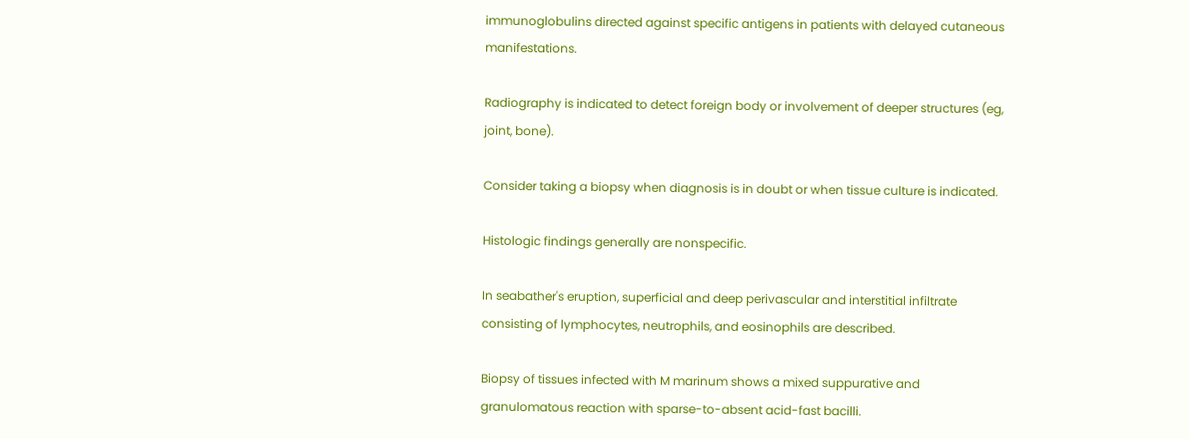immunoglobulins directed against specific antigens in patients with delayed cutaneous manifestations.

Radiography is indicated to detect foreign body or involvement of deeper structures (eg, joint, bone).

Consider taking a biopsy when diagnosis is in doubt or when tissue culture is indicated.

Histologic findings generally are nonspecific.

In seabather's eruption, superficial and deep perivascular and interstitial infiltrate consisting of lymphocytes, neutrophils, and eosinophils are described.

Biopsy of tissues infected with M marinum shows a mixed suppurative and granulomatous reaction with sparse-to-absent acid-fast bacilli.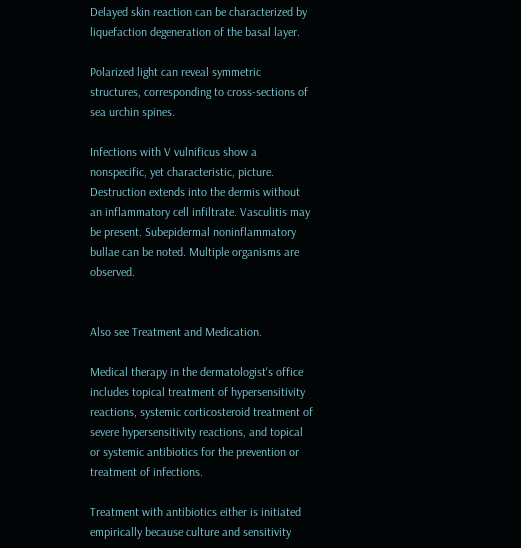Delayed skin reaction can be characterized by liquefaction degeneration of the basal layer.

Polarized light can reveal symmetric structures, corresponding to cross-sections of sea urchin spines.

Infections with V vulnificus show a nonspecific, yet characteristic, picture. Destruction extends into the dermis without an inflammatory cell infiltrate. Vasculitis may be present. Subepidermal noninflammatory bullae can be noted. Multiple organisms are observed.


Also see Treatment and Medication.

Medical therapy in the dermatologist's office includes topical treatment of hypersensitivity reactions, systemic corticosteroid treatment of severe hypersensitivity reactions, and topical or systemic antibiotics for the prevention or treatment of infections.

Treatment with antibiotics either is initiated empirically because culture and sensitivity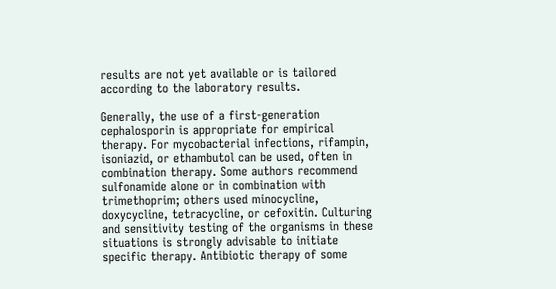results are not yet available or is tailored according to the laboratory results.

Generally, the use of a first-generation cephalosporin is appropriate for empirical therapy. For mycobacterial infections, rifampin, isoniazid, or ethambutol can be used, often in combination therapy. Some authors recommend sulfonamide alone or in combination with trimethoprim; others used minocycline, doxycycline, tetracycline, or cefoxitin. Culturing and sensitivity testing of the organisms in these situations is strongly advisable to initiate specific therapy. Antibiotic therapy of some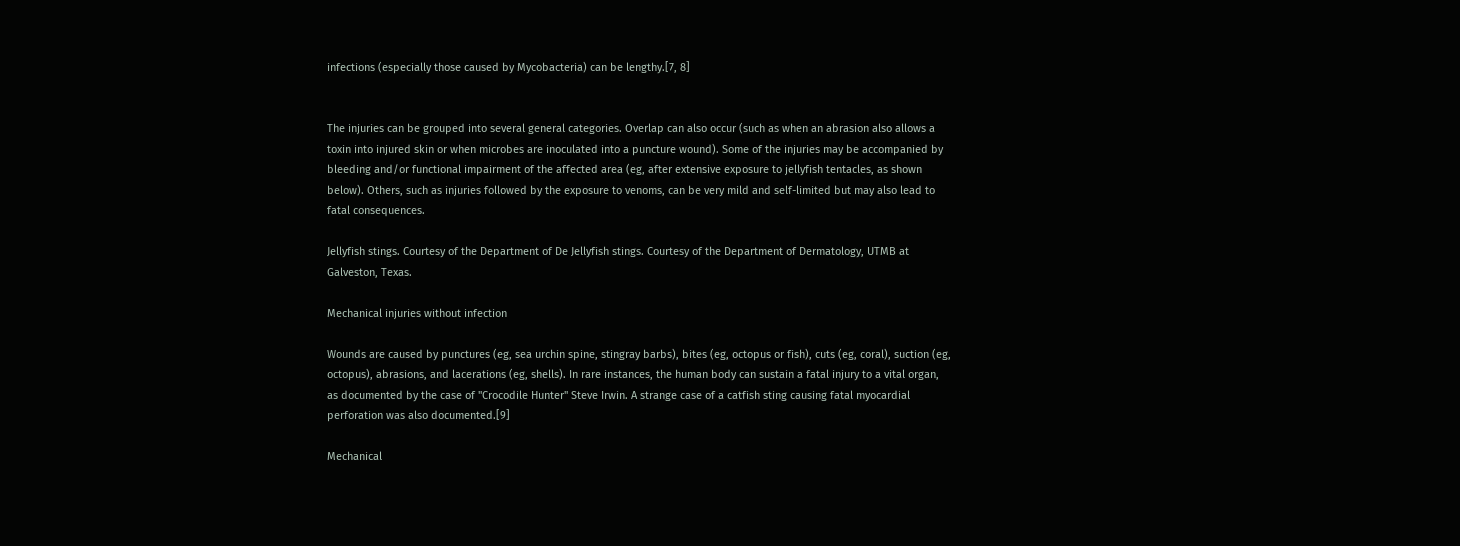infections (especially those caused by Mycobacteria) can be lengthy.[7, 8]


The injuries can be grouped into several general categories. Overlap can also occur (such as when an abrasion also allows a toxin into injured skin or when microbes are inoculated into a puncture wound). Some of the injuries may be accompanied by bleeding and/or functional impairment of the affected area (eg, after extensive exposure to jellyfish tentacles, as shown below). Others, such as injuries followed by the exposure to venoms, can be very mild and self-limited but may also lead to fatal consequences.

Jellyfish stings. Courtesy of the Department of De Jellyfish stings. Courtesy of the Department of Dermatology, UTMB at Galveston, Texas.

Mechanical injuries without infection

Wounds are caused by punctures (eg, sea urchin spine, stingray barbs), bites (eg, octopus or fish), cuts (eg, coral), suction (eg, octopus), abrasions, and lacerations (eg, shells). In rare instances, the human body can sustain a fatal injury to a vital organ, as documented by the case of "Crocodile Hunter" Steve Irwin. A strange case of a catfish sting causing fatal myocardial perforation was also documented.[9]

Mechanical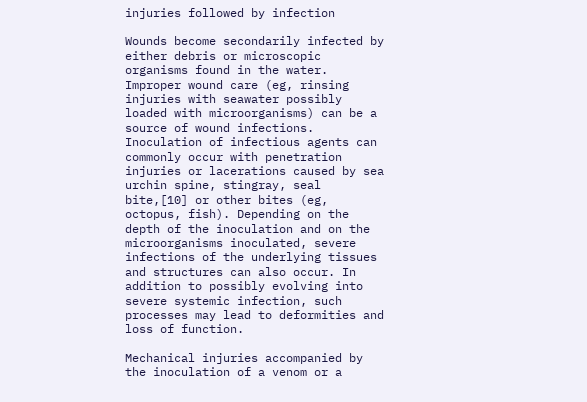injuries followed by infection

Wounds become secondarily infected by either debris or microscopic organisms found in the water. Improper wound care (eg, rinsing injuries with seawater possibly loaded with microorganisms) can be a source of wound infections. Inoculation of infectious agents can commonly occur with penetration injuries or lacerations caused by sea urchin spine, stingray, seal bite,[10] or other bites (eg, octopus, fish). Depending on the depth of the inoculation and on the microorganisms inoculated, severe infections of the underlying tissues and structures can also occur. In addition to possibly evolving into severe systemic infection, such processes may lead to deformities and loss of function.

Mechanical injuries accompanied by the inoculation of a venom or a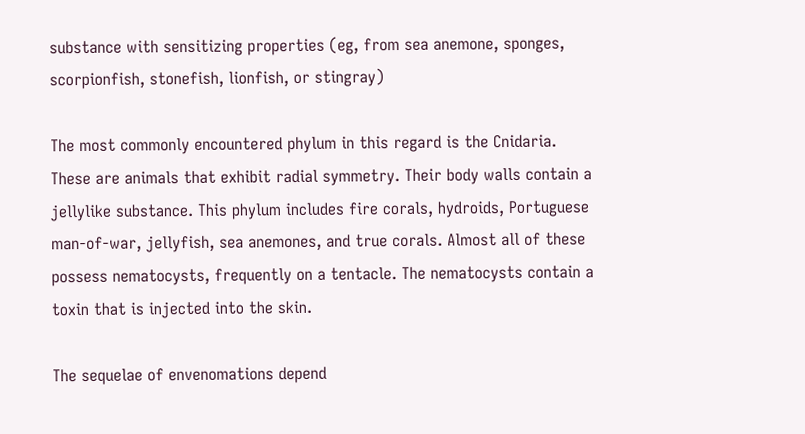substance with sensitizing properties (eg, from sea anemone, sponges, scorpionfish, stonefish, lionfish, or stingray)

The most commonly encountered phylum in this regard is the Cnidaria. These are animals that exhibit radial symmetry. Their body walls contain a jellylike substance. This phylum includes fire corals, hydroids, Portuguese man-of-war, jellyfish, sea anemones, and true corals. Almost all of these possess nematocysts, frequently on a tentacle. The nematocysts contain a toxin that is injected into the skin.

The sequelae of envenomations depend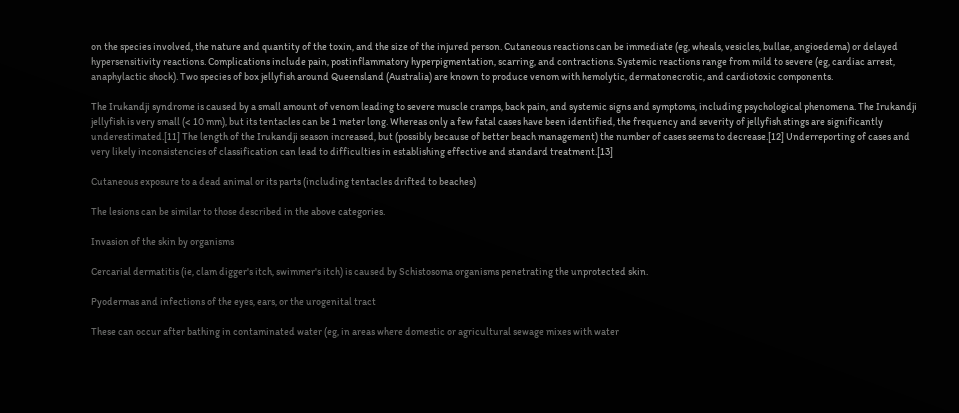on the species involved, the nature and quantity of the toxin, and the size of the injured person. Cutaneous reactions can be immediate (eg, wheals, vesicles, bullae, angioedema) or delayed hypersensitivity reactions. Complications include pain, postinflammatory hyperpigmentation, scarring, and contractions. Systemic reactions range from mild to severe (eg, cardiac arrest, anaphylactic shock). Two species of box jellyfish around Queensland (Australia) are known to produce venom with hemolytic, dermatonecrotic, and cardiotoxic components.

The Irukandji syndrome is caused by a small amount of venom leading to severe muscle cramps, back pain, and systemic signs and symptoms, including psychological phenomena. The Irukandji jellyfish is very small (< 10 mm), but its tentacles can be 1 meter long. Whereas only a few fatal cases have been identified, the frequency and severity of jellyfish stings are significantly underestimated.[11] The length of the Irukandji season increased, but (possibly because of better beach management) the number of cases seems to decrease.[12] Underreporting of cases and very likely inconsistencies of classification can lead to difficulties in establishing effective and standard treatment.[13]

Cutaneous exposure to a dead animal or its parts (including tentacles drifted to beaches)

The lesions can be similar to those described in the above categories.

Invasion of the skin by organisms

Cercarial dermatitis (ie, clam digger's itch, swimmer's itch) is caused by Schistosoma organisms penetrating the unprotected skin.

Pyodermas and infections of the eyes, ears, or the urogenital tract

These can occur after bathing in contaminated water (eg, in areas where domestic or agricultural sewage mixes with water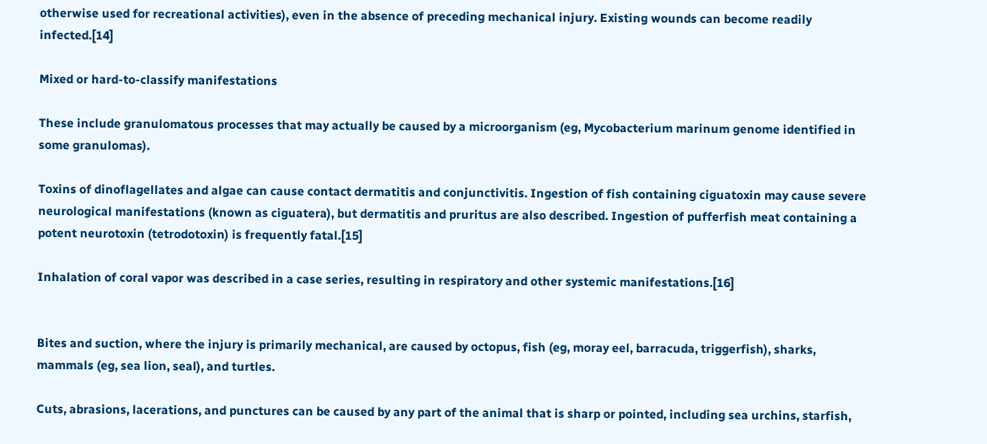otherwise used for recreational activities), even in the absence of preceding mechanical injury. Existing wounds can become readily infected.[14]

Mixed or hard-to-classify manifestations

These include granulomatous processes that may actually be caused by a microorganism (eg, Mycobacterium marinum genome identified in some granulomas).

Toxins of dinoflagellates and algae can cause contact dermatitis and conjunctivitis. Ingestion of fish containing ciguatoxin may cause severe neurological manifestations (known as ciguatera), but dermatitis and pruritus are also described. Ingestion of pufferfish meat containing a potent neurotoxin (tetrodotoxin) is frequently fatal.[15]

Inhalation of coral vapor was described in a case series, resulting in respiratory and other systemic manifestations.[16]


Bites and suction, where the injury is primarily mechanical, are caused by octopus, fish (eg, moray eel, barracuda, triggerfish), sharks, mammals (eg, sea lion, seal), and turtles.

Cuts, abrasions, lacerations, and punctures can be caused by any part of the animal that is sharp or pointed, including sea urchins, starfish,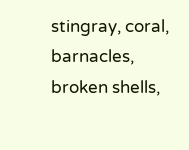stingray, coral, barnacles, broken shells,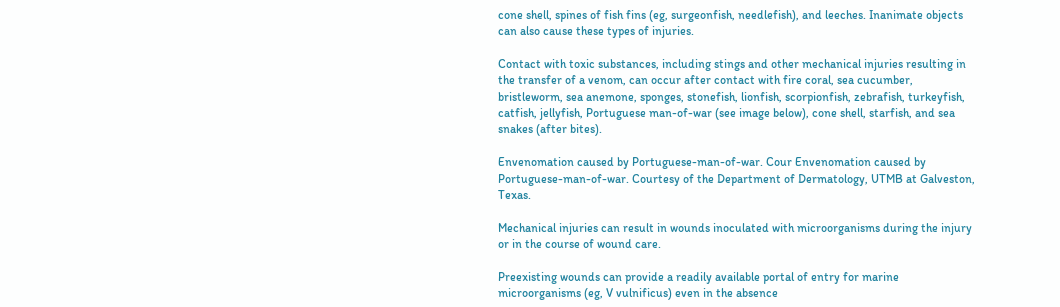cone shell, spines of fish fins (eg, surgeonfish, needlefish), and leeches. Inanimate objects can also cause these types of injuries.

Contact with toxic substances, including stings and other mechanical injuries resulting in the transfer of a venom, can occur after contact with fire coral, sea cucumber, bristleworm, sea anemone, sponges, stonefish, lionfish, scorpionfish, zebrafish, turkeyfish, catfish, jellyfish, Portuguese man-of-war (see image below), cone shell, starfish, and sea snakes (after bites).

Envenomation caused by Portuguese-man-of-war. Cour Envenomation caused by Portuguese-man-of-war. Courtesy of the Department of Dermatology, UTMB at Galveston, Texas.

Mechanical injuries can result in wounds inoculated with microorganisms during the injury or in the course of wound care.

Preexisting wounds can provide a readily available portal of entry for marine microorganisms (eg, V vulnificus) even in the absence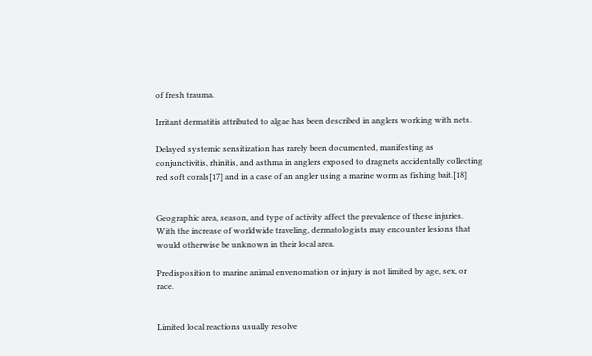of fresh trauma.

Irritant dermatitis attributed to algae has been described in anglers working with nets.

Delayed systemic sensitization has rarely been documented, manifesting as conjunctivitis, rhinitis, and asthma in anglers exposed to dragnets accidentally collecting red soft corals[17] and in a case of an angler using a marine worm as fishing bait.[18]


Geographic area, season, and type of activity affect the prevalence of these injuries. With the increase of worldwide traveling, dermatologists may encounter lesions that would otherwise be unknown in their local area.

Predisposition to marine animal envenomation or injury is not limited by age, sex, or race.


Limited local reactions usually resolve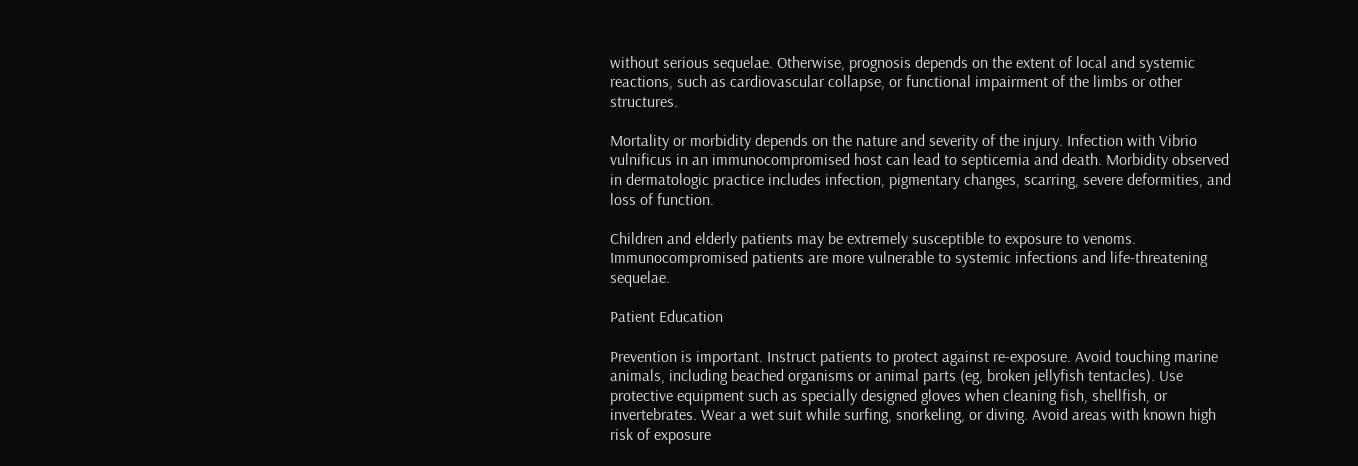without serious sequelae. Otherwise, prognosis depends on the extent of local and systemic reactions, such as cardiovascular collapse, or functional impairment of the limbs or other structures.

Mortality or morbidity depends on the nature and severity of the injury. Infection with Vibrio vulnificus in an immunocompromised host can lead to septicemia and death. Morbidity observed in dermatologic practice includes infection, pigmentary changes, scarring, severe deformities, and loss of function.

Children and elderly patients may be extremely susceptible to exposure to venoms. Immunocompromised patients are more vulnerable to systemic infections and life-threatening sequelae.

Patient Education

Prevention is important. Instruct patients to protect against re-exposure. Avoid touching marine animals, including beached organisms or animal parts (eg, broken jellyfish tentacles). Use protective equipment such as specially designed gloves when cleaning fish, shellfish, or invertebrates. Wear a wet suit while surfing, snorkeling, or diving. Avoid areas with known high risk of exposure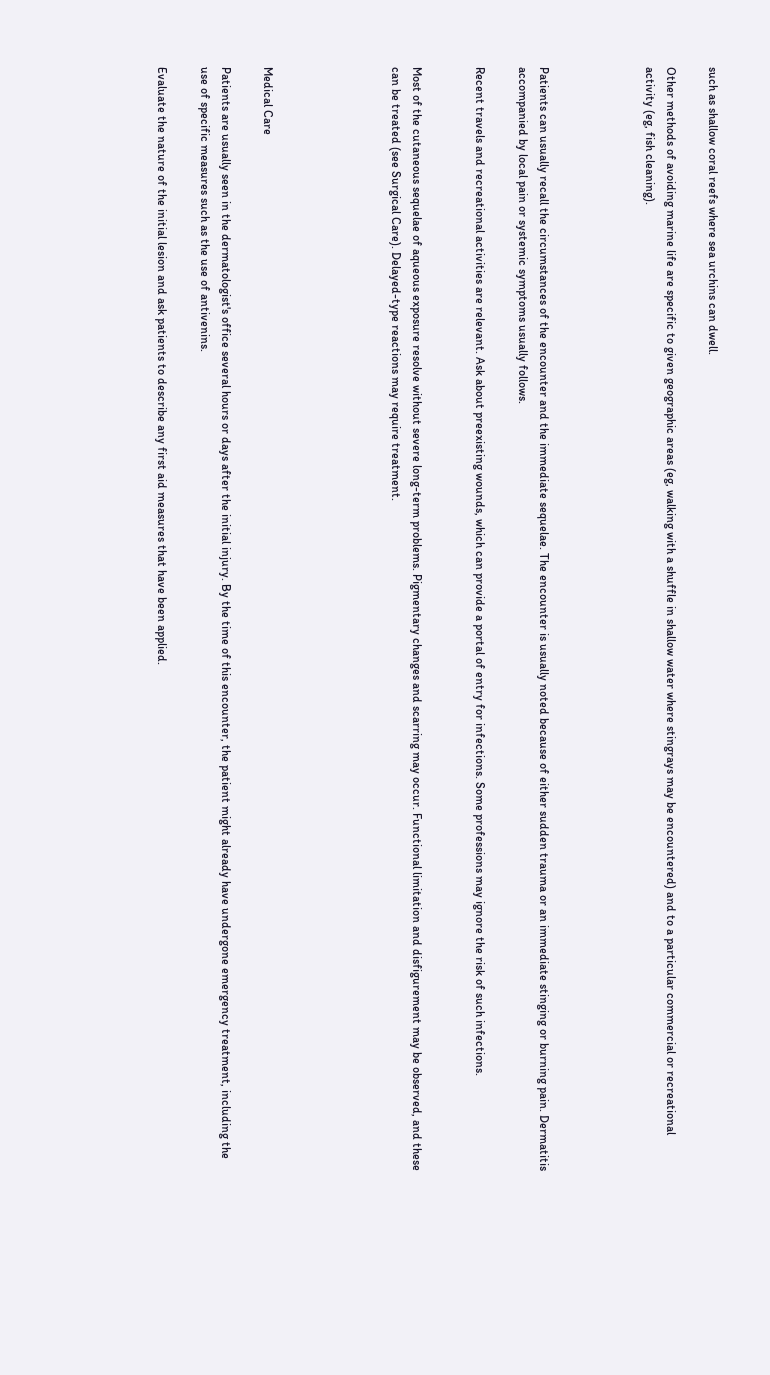such as shallow coral reefs where sea urchins can dwell.

Other methods of avoiding marine life are specific to given geographic areas (eg, walking with a shuffle in shallow water where stingrays may be encountered) and to a particular commercial or recreational activity (eg, fish cleaning).




Patients can usually recall the circumstances of the encounter and the immediate sequelae. The encounter is usually noted because of either sudden trauma or an immediate stinging or burning pain. Dermatitis accompanied by local pain or systemic symptoms usually follows.

Recent travels and recreational activities are relevant. Ask about preexisting wounds, which can provide a portal of entry for infections. Some professions may ignore the risk of such infections.


Most of the cutaneous sequelae of aqueous exposure resolve without severe long-term problems. Pigmentary changes and scarring may occur. Functional limitation and disfigurement may be observed, and these can be treated (see Surgical Care). Delayed-type reactions may require treatment.





Medical Care

Patients are usually seen in the dermatologist's office several hours or days after the initial injury. By the time of this encounter, the patient might already have undergone emergency treatment, including the use of specific measures such as the use of antivenins.

Evaluate the nature of the initial lesion and ask patients to describe any first aid measures that have been applied.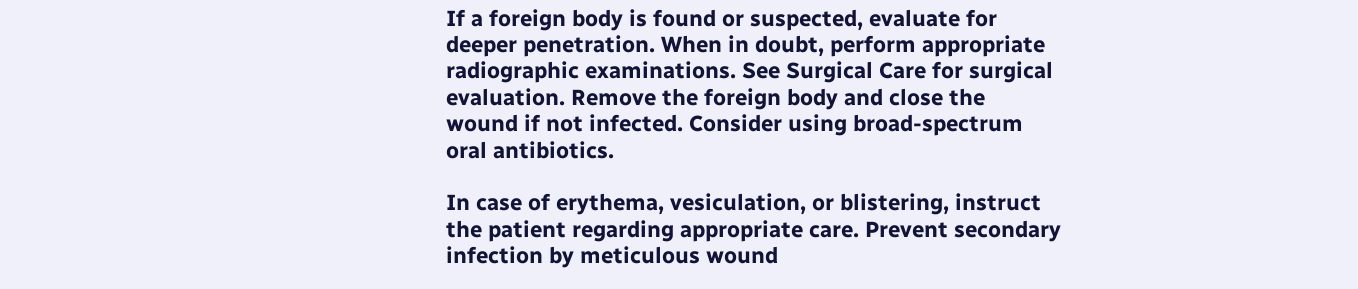If a foreign body is found or suspected, evaluate for deeper penetration. When in doubt, perform appropriate radiographic examinations. See Surgical Care for surgical evaluation. Remove the foreign body and close the wound if not infected. Consider using broad-spectrum oral antibiotics.

In case of erythema, vesiculation, or blistering, instruct the patient regarding appropriate care. Prevent secondary infection by meticulous wound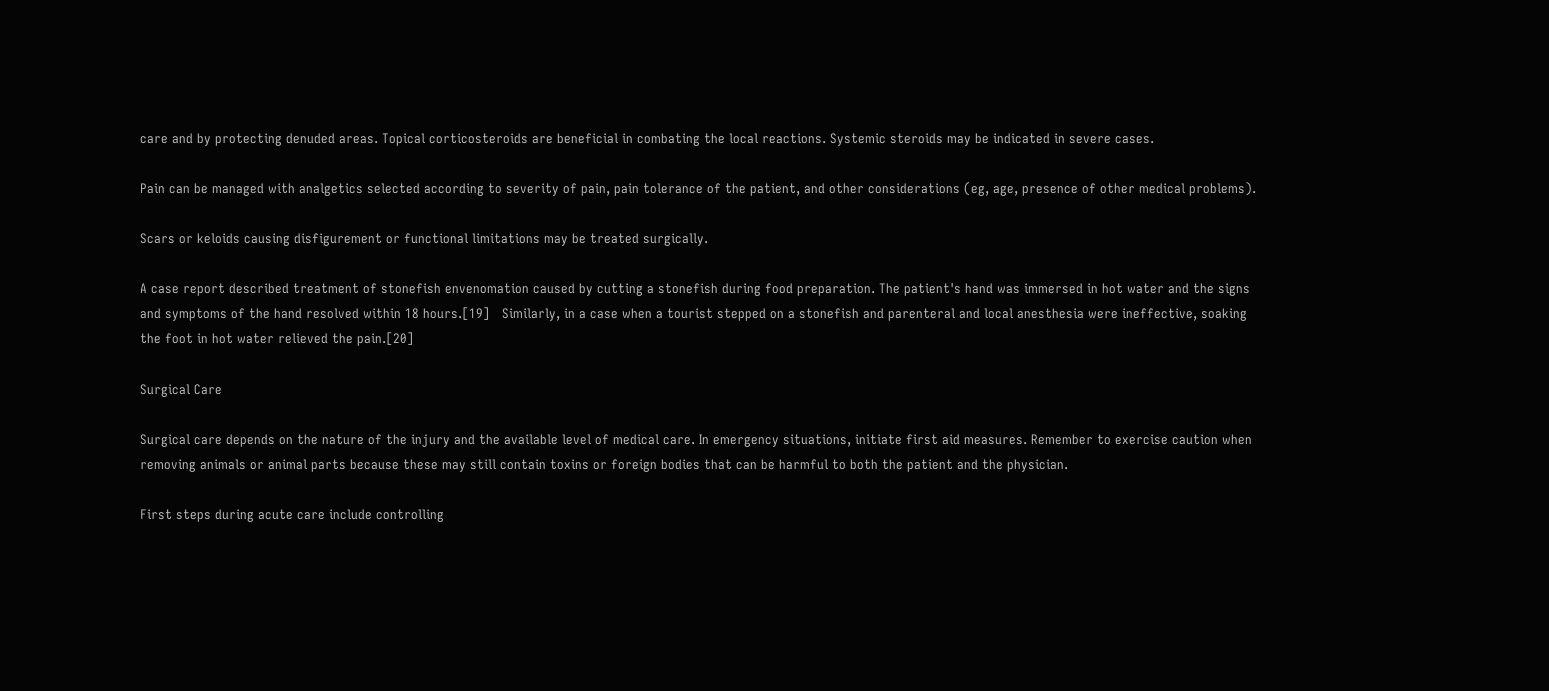care and by protecting denuded areas. Topical corticosteroids are beneficial in combating the local reactions. Systemic steroids may be indicated in severe cases.

Pain can be managed with analgetics selected according to severity of pain, pain tolerance of the patient, and other considerations (eg, age, presence of other medical problems).

Scars or keloids causing disfigurement or functional limitations may be treated surgically.

A case report described treatment of stonefish envenomation caused by cutting a stonefish during food preparation. The patient's hand was immersed in hot water and the signs and symptoms of the hand resolved within 18 hours.[19]   Similarly, in a case when a tourist stepped on a stonefish and parenteral and local anesthesia were ineffective, soaking the foot in hot water relieved the pain.[20]

Surgical Care

Surgical care depends on the nature of the injury and the available level of medical care. In emergency situations, initiate first aid measures. Remember to exercise caution when removing animals or animal parts because these may still contain toxins or foreign bodies that can be harmful to both the patient and the physician.

First steps during acute care include controlling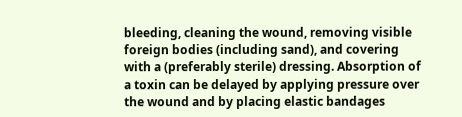bleeding, cleaning the wound, removing visible foreign bodies (including sand), and covering with a (preferably sterile) dressing. Absorption of a toxin can be delayed by applying pressure over the wound and by placing elastic bandages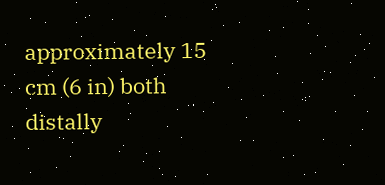approximately 15 cm (6 in) both distally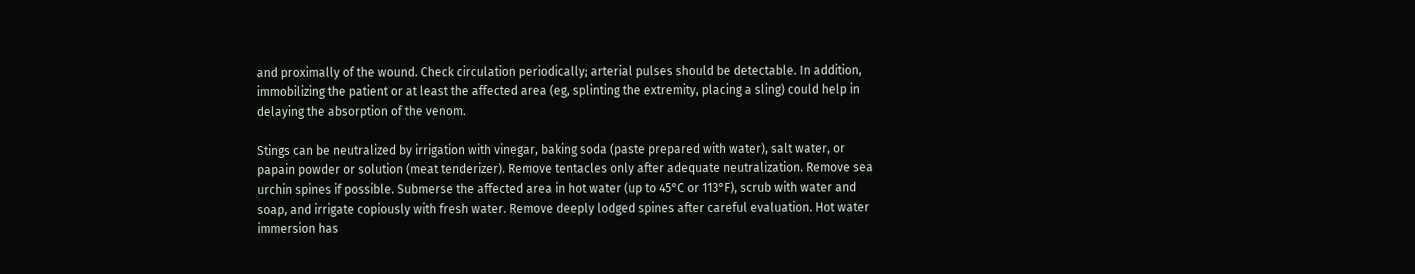and proximally of the wound. Check circulation periodically; arterial pulses should be detectable. In addition, immobilizing the patient or at least the affected area (eg, splinting the extremity, placing a sling) could help in delaying the absorption of the venom.

Stings can be neutralized by irrigation with vinegar, baking soda (paste prepared with water), salt water, or papain powder or solution (meat tenderizer). Remove tentacles only after adequate neutralization. Remove sea urchin spines if possible. Submerse the affected area in hot water (up to 45°C or 113°F), scrub with water and soap, and irrigate copiously with fresh water. Remove deeply lodged spines after careful evaluation. Hot water immersion has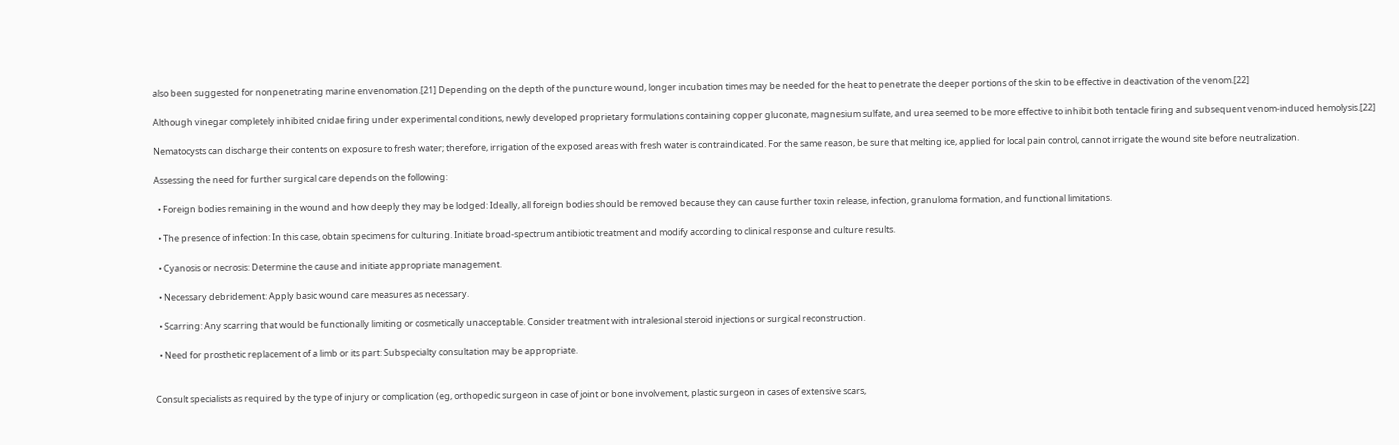also been suggested for nonpenetrating marine envenomation.[21] Depending on the depth of the puncture wound, longer incubation times may be needed for the heat to penetrate the deeper portions of the skin to be effective in deactivation of the venom.[22]

Although vinegar completely inhibited cnidae firing under experimental conditions, newly developed proprietary formulations containing copper gluconate, magnesium sulfate, and urea seemed to be more effective to inhibit both tentacle firing and subsequent venom-induced hemolysis.[22]

Nematocysts can discharge their contents on exposure to fresh water; therefore, irrigation of the exposed areas with fresh water is contraindicated. For the same reason, be sure that melting ice, applied for local pain control, cannot irrigate the wound site before neutralization.

Assessing the need for further surgical care depends on the following:

  • Foreign bodies remaining in the wound and how deeply they may be lodged: Ideally, all foreign bodies should be removed because they can cause further toxin release, infection, granuloma formation, and functional limitations.

  • The presence of infection: In this case, obtain specimens for culturing. Initiate broad-spectrum antibiotic treatment and modify according to clinical response and culture results.

  • Cyanosis or necrosis: Determine the cause and initiate appropriate management.

  • Necessary debridement: Apply basic wound care measures as necessary.

  • Scarring: Any scarring that would be functionally limiting or cosmetically unacceptable. Consider treatment with intralesional steroid injections or surgical reconstruction.

  • Need for prosthetic replacement of a limb or its part: Subspecialty consultation may be appropriate.


Consult specialists as required by the type of injury or complication (eg, orthopedic surgeon in case of joint or bone involvement, plastic surgeon in cases of extensive scars,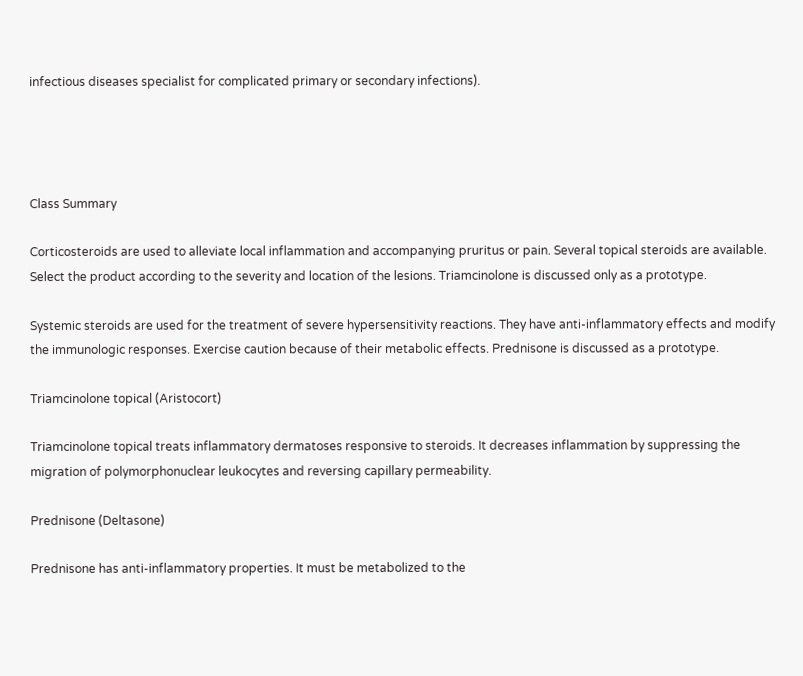infectious diseases specialist for complicated primary or secondary infections).




Class Summary

Corticosteroids are used to alleviate local inflammation and accompanying pruritus or pain. Several topical steroids are available. Select the product according to the severity and location of the lesions. Triamcinolone is discussed only as a prototype.

Systemic steroids are used for the treatment of severe hypersensitivity reactions. They have anti-inflammatory effects and modify the immunologic responses. Exercise caution because of their metabolic effects. Prednisone is discussed as a prototype.

Triamcinolone topical (Aristocort)

Triamcinolone topical treats inflammatory dermatoses responsive to steroids. It decreases inflammation by suppressing the migration of polymorphonuclear leukocytes and reversing capillary permeability.

Prednisone (Deltasone)

Prednisone has anti-inflammatory properties. It must be metabolized to the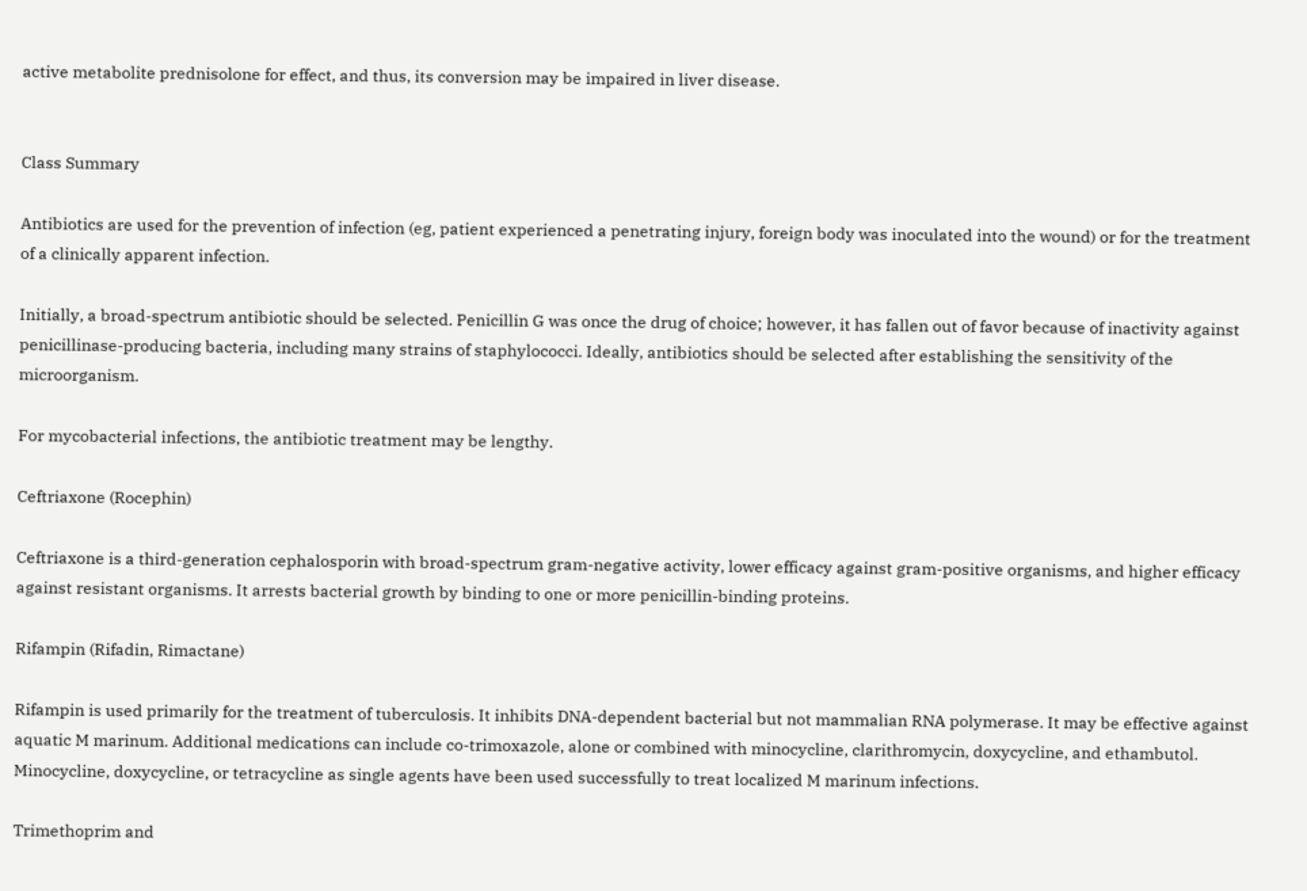active metabolite prednisolone for effect, and thus, its conversion may be impaired in liver disease.


Class Summary

Antibiotics are used for the prevention of infection (eg, patient experienced a penetrating injury, foreign body was inoculated into the wound) or for the treatment of a clinically apparent infection.

Initially, a broad-spectrum antibiotic should be selected. Penicillin G was once the drug of choice; however, it has fallen out of favor because of inactivity against penicillinase-producing bacteria, including many strains of staphylococci. Ideally, antibiotics should be selected after establishing the sensitivity of the microorganism.

For mycobacterial infections, the antibiotic treatment may be lengthy.

Ceftriaxone (Rocephin)

Ceftriaxone is a third-generation cephalosporin with broad-spectrum gram-negative activity, lower efficacy against gram-positive organisms, and higher efficacy against resistant organisms. It arrests bacterial growth by binding to one or more penicillin-binding proteins.

Rifampin (Rifadin, Rimactane)

Rifampin is used primarily for the treatment of tuberculosis. It inhibits DNA-dependent bacterial but not mammalian RNA polymerase. It may be effective against aquatic M marinum. Additional medications can include co-trimoxazole, alone or combined with minocycline, clarithromycin, doxycycline, and ethambutol. Minocycline, doxycycline, or tetracycline as single agents have been used successfully to treat localized M marinum infections.

Trimethoprim and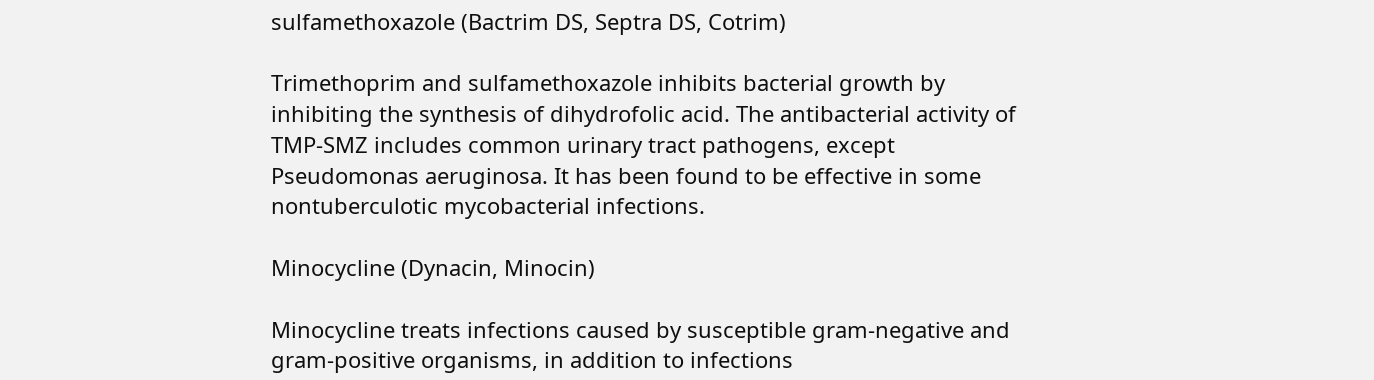sulfamethoxazole (Bactrim DS, Septra DS, Cotrim)

Trimethoprim and sulfamethoxazole inhibits bacterial growth by inhibiting the synthesis of dihydrofolic acid. The antibacterial activity of TMP-SMZ includes common urinary tract pathogens, except Pseudomonas aeruginosa. It has been found to be effective in some nontuberculotic mycobacterial infections.

Minocycline (Dynacin, Minocin)

Minocycline treats infections caused by susceptible gram-negative and gram-positive organisms, in addition to infections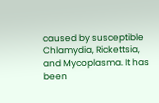caused by susceptible Chlamydia, Rickettsia, and Mycoplasma. It has been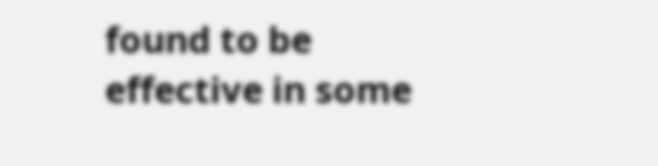found to be effective in some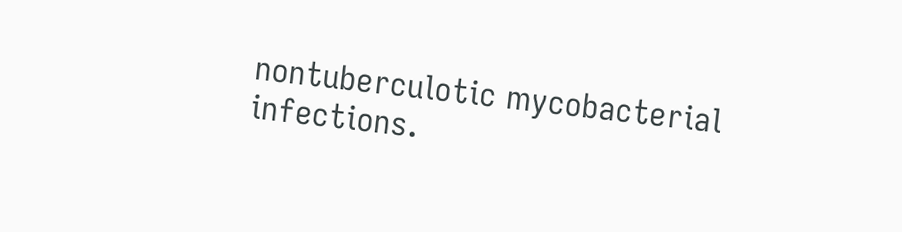nontuberculotic mycobacterial infections.